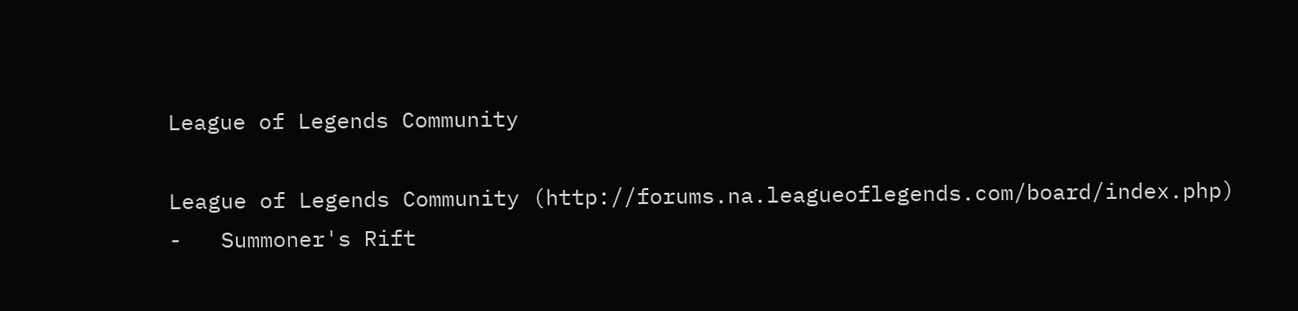League of Legends Community

League of Legends Community (http://forums.na.leagueoflegends.com/board/index.php)
-   Summoner's Rift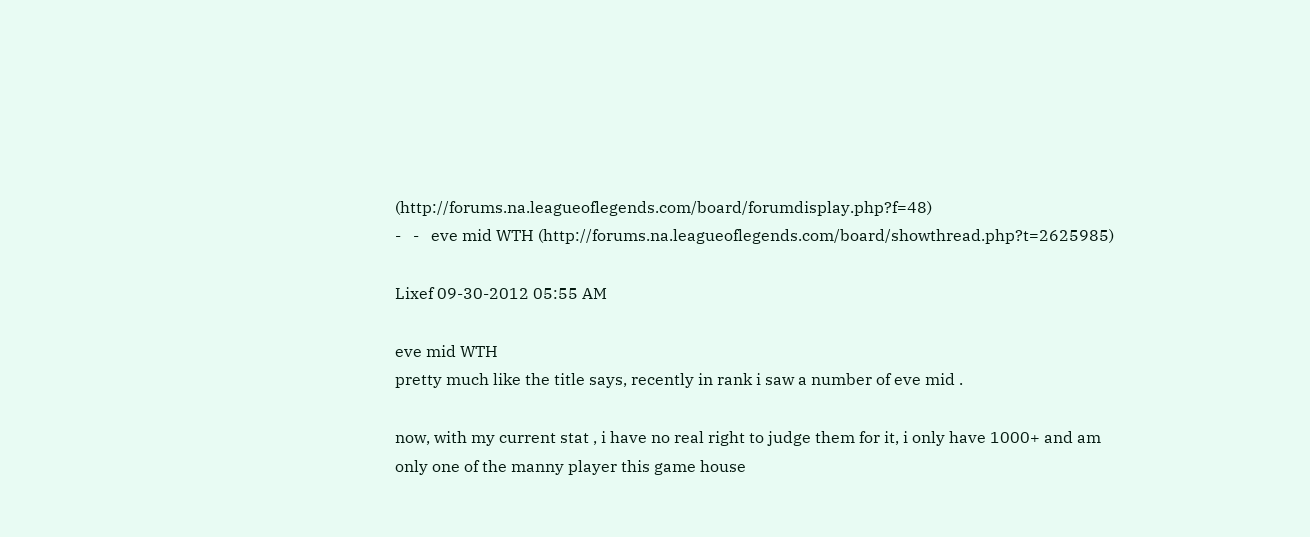(http://forums.na.leagueoflegends.com/board/forumdisplay.php?f=48)
-   -   eve mid WTH (http://forums.na.leagueoflegends.com/board/showthread.php?t=2625985)

Lixef 09-30-2012 05:55 AM

eve mid WTH
pretty much like the title says, recently in rank i saw a number of eve mid .

now, with my current stat , i have no real right to judge them for it, i only have 1000+ and am only one of the manny player this game house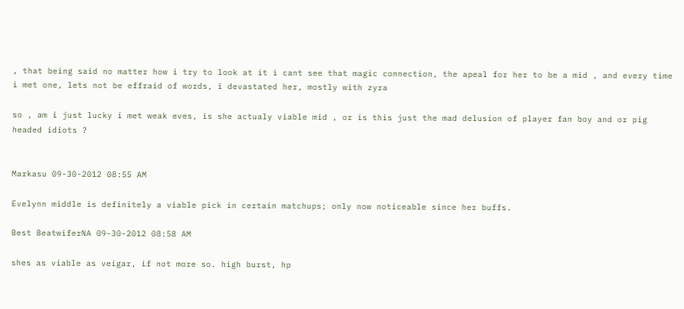, that being said no matter how i try to look at it i cant see that magic connection, the apeal for her to be a mid , and every time i met one, lets not be effraid of words, i devastated her, mostly with zyra

so , am i just lucky i met weak eves, is she actualy viable mid , or is this just the mad delusion of player fan boy and or pig headed idiots ?


Markasu 09-30-2012 08:55 AM

Evelynn middle is definitely a viable pick in certain matchups; only now noticeable since her buffs.

Best BeatwiferNA 09-30-2012 08:58 AM

shes as viable as veigar, if not more so. high burst, hp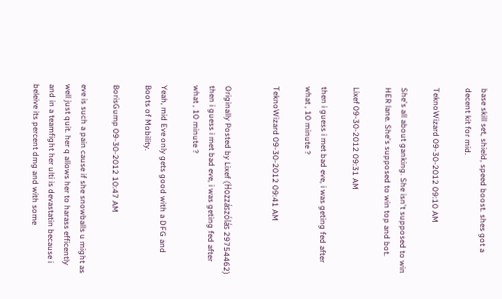base skill set, shield, speed boost. shes got a decent kit for mid.

TeknoWizard 09-30-2012 09:10 AM

She's all about ganking. She isn't supposed to win HER lane. She's supposed to win top and bot.

Lixef 09-30-2012 09:31 AM

then i guess i met bad eve, i was geting fed after what , 10 minute ?

TeknoWizard 09-30-2012 09:41 AM


Originally Posted by Lixef (Hozzászólás 29754462)
then i guess i met bad eve, i was geting fed after what , 10 minute ?

Yeah, mid Eve only gets good with a DFG and Boots of Mobility.

BorisGump 09-30-2012 10:47 AM

eve is such a pain cause if she snowballs u might as well just quit. her q allows her to harass efficently and in a teamfight her ulti is devastatin because i beleive its percent dmg and with some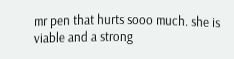mr pen that hurts sooo much. she is viable and a strong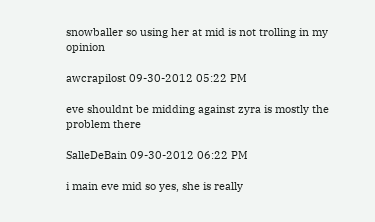snowballer so using her at mid is not trolling in my opinion

awcrapilost 09-30-2012 05:22 PM

eve shouldnt be midding against zyra is mostly the problem there

SalleDeBain 09-30-2012 06:22 PM

i main eve mid so yes, she is really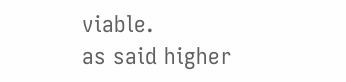viable.
as said higher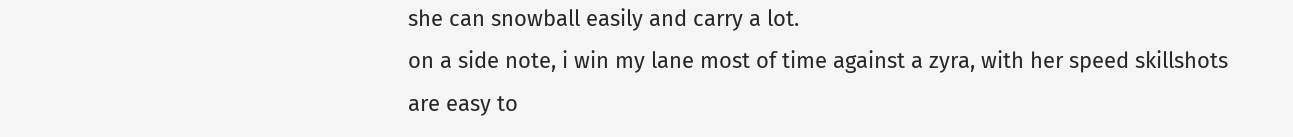she can snowball easily and carry a lot.
on a side note, i win my lane most of time against a zyra, with her speed skillshots are easy to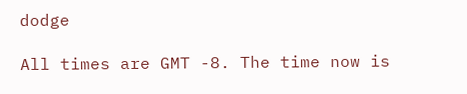dodge

All times are GMT -8. The time now is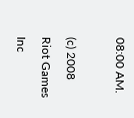08:00 AM.

(c) 2008 Riot Games Inc